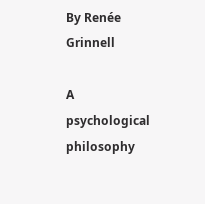By Renée Grinnell

A psychological philosophy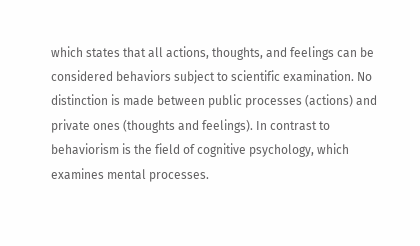which states that all actions, thoughts, and feelings can be considered behaviors subject to scientific examination. No distinction is made between public processes (actions) and private ones (thoughts and feelings). In contrast to behaviorism is the field of cognitive psychology, which examines mental processes.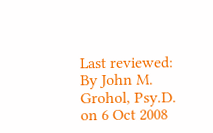Last reviewed: By John M. Grohol, Psy.D. on 6 Oct 2008